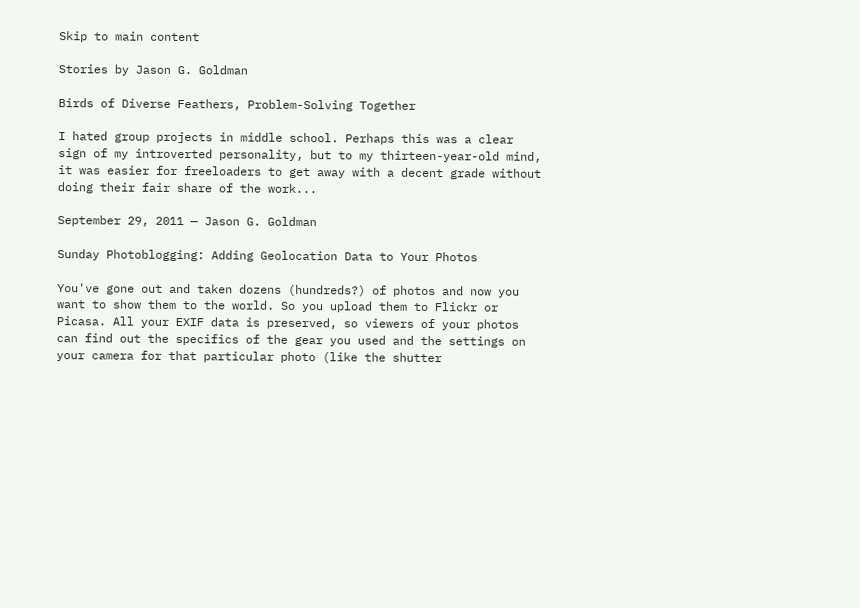Skip to main content

Stories by Jason G. Goldman

Birds of Diverse Feathers, Problem-Solving Together

I hated group projects in middle school. Perhaps this was a clear sign of my introverted personality, but to my thirteen-year-old mind, it was easier for freeloaders to get away with a decent grade without doing their fair share of the work...

September 29, 2011 — Jason G. Goldman

Sunday Photoblogging: Adding Geolocation Data to Your Photos

You've gone out and taken dozens (hundreds?) of photos and now you want to show them to the world. So you upload them to Flickr or Picasa. All your EXIF data is preserved, so viewers of your photos can find out the specifics of the gear you used and the settings on your camera for that particular photo (like the shutter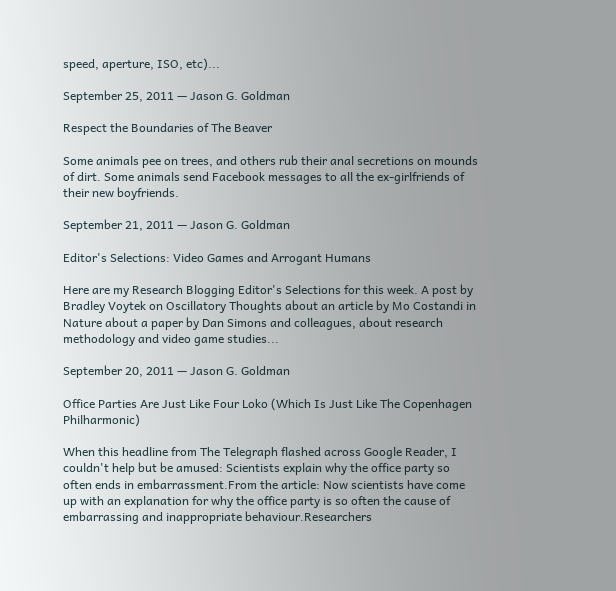speed, aperture, ISO, etc)...

September 25, 2011 — Jason G. Goldman

Respect the Boundaries of The Beaver

Some animals pee on trees, and others rub their anal secretions on mounds of dirt. Some animals send Facebook messages to all the ex-girlfriends of their new boyfriends.

September 21, 2011 — Jason G. Goldman

Editor's Selections: Video Games and Arrogant Humans

Here are my Research Blogging Editor's Selections for this week. A post by Bradley Voytek on Oscillatory Thoughts about an article by Mo Costandi in Nature about a paper by Dan Simons and colleagues, about research methodology and video game studies...

September 20, 2011 — Jason G. Goldman

Office Parties Are Just Like Four Loko (Which Is Just Like The Copenhagen Philharmonic)

When this headline from The Telegraph flashed across Google Reader, I couldn't help but be amused: Scientists explain why the office party so often ends in embarrassment.From the article: Now scientists have come up with an explanation for why the office party is so often the cause of embarrassing and inappropriate behaviour.Researchers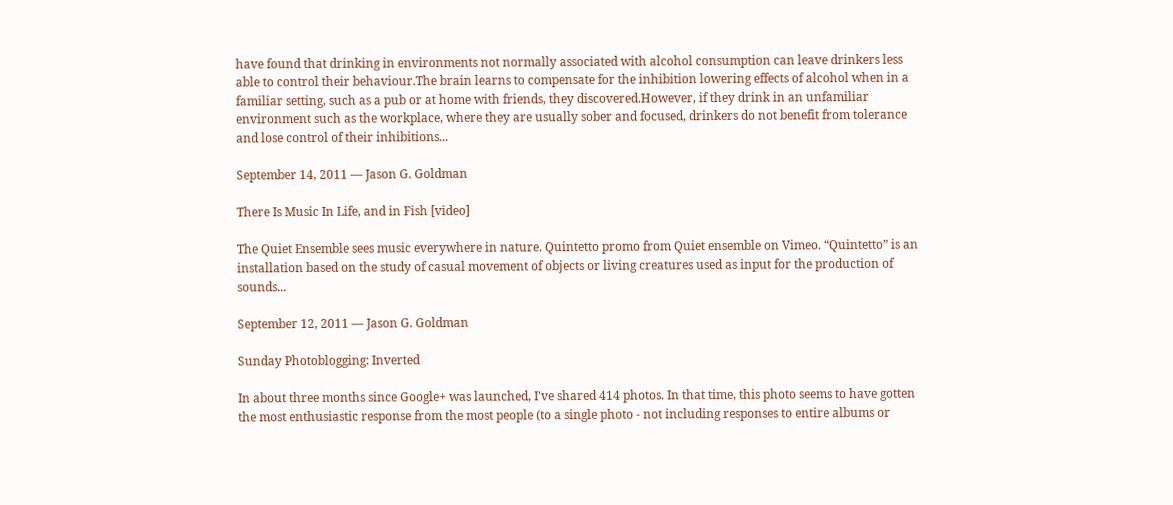have found that drinking in environments not normally associated with alcohol consumption can leave drinkers less able to control their behaviour.The brain learns to compensate for the inhibition lowering effects of alcohol when in a familiar setting, such as a pub or at home with friends, they discovered.However, if they drink in an unfamiliar environment such as the workplace, where they are usually sober and focused, drinkers do not benefit from tolerance and lose control of their inhibitions...

September 14, 2011 — Jason G. Goldman

There Is Music In Life, and in Fish [video]

The Quiet Ensemble sees music everywhere in nature. Quintetto promo from Quiet ensemble on Vimeo. “Quintetto” is an installation based on the study of casual movement of objects or living creatures used as input for the production of sounds...

September 12, 2011 — Jason G. Goldman

Sunday Photoblogging: Inverted

In about three months since Google+ was launched, I've shared 414 photos. In that time, this photo seems to have gotten the most enthusiastic response from the most people (to a single photo - not including responses to entire albums or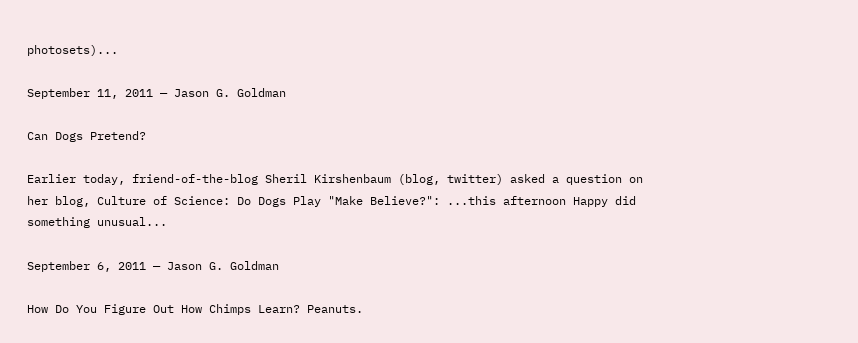photosets)...

September 11, 2011 — Jason G. Goldman

Can Dogs Pretend?

Earlier today, friend-of-the-blog Sheril Kirshenbaum (blog, twitter) asked a question on her blog, Culture of Science: Do Dogs Play "Make Believe?": ...this afternoon Happy did something unusual...

September 6, 2011 — Jason G. Goldman

How Do You Figure Out How Chimps Learn? Peanuts.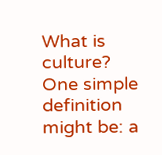What is culture? One simple definition might be: a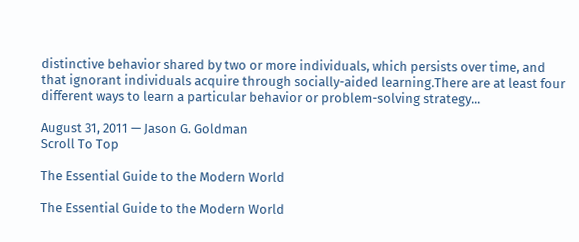distinctive behavior shared by two or more individuals, which persists over time, and that ignorant individuals acquire through socially-aided learning.There are at least four different ways to learn a particular behavior or problem-solving strategy...

August 31, 2011 — Jason G. Goldman
Scroll To Top

The Essential Guide to the Modern World

The Essential Guide to the Modern World